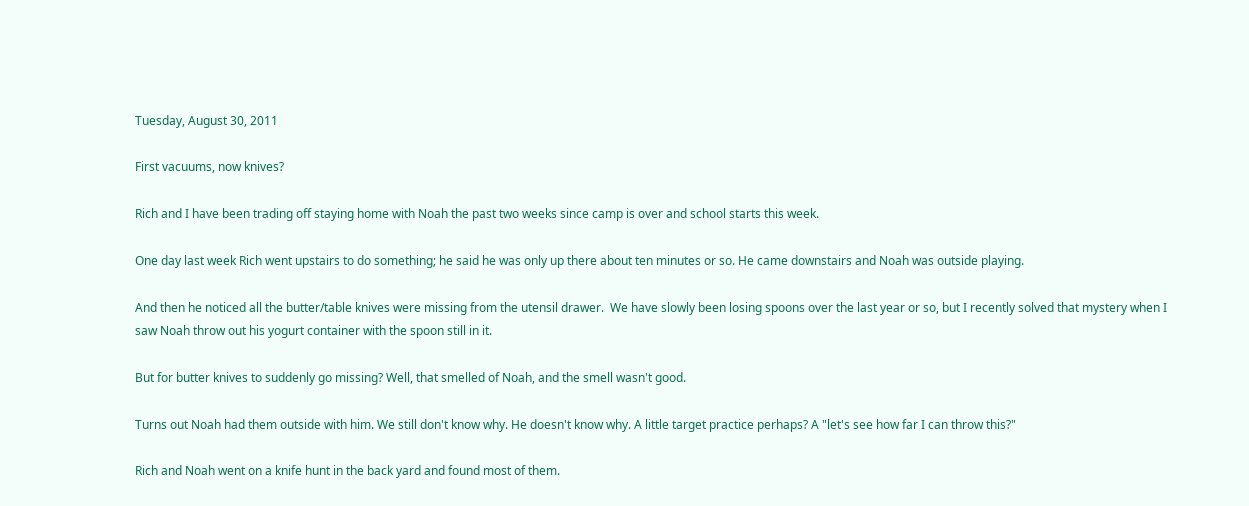Tuesday, August 30, 2011

First vacuums, now knives?

Rich and I have been trading off staying home with Noah the past two weeks since camp is over and school starts this week.

One day last week Rich went upstairs to do something; he said he was only up there about ten minutes or so. He came downstairs and Noah was outside playing.

And then he noticed all the butter/table knives were missing from the utensil drawer.  We have slowly been losing spoons over the last year or so, but I recently solved that mystery when I saw Noah throw out his yogurt container with the spoon still in it.

But for butter knives to suddenly go missing? Well, that smelled of Noah, and the smell wasn't good.

Turns out Noah had them outside with him. We still don't know why. He doesn't know why. A little target practice perhaps? A "let's see how far I can throw this?"

Rich and Noah went on a knife hunt in the back yard and found most of them.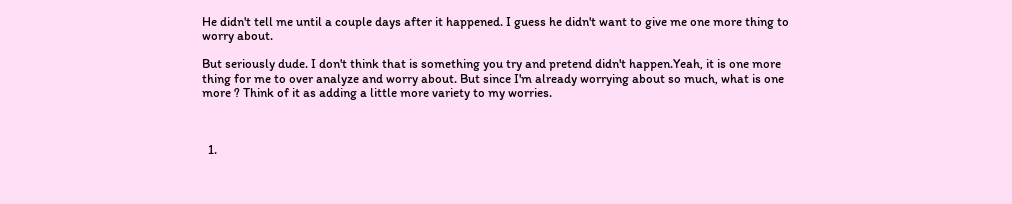He didn't tell me until a couple days after it happened. I guess he didn't want to give me one more thing to worry about.

But seriously dude. I don't think that is something you try and pretend didn't happen.Yeah, it is one more thing for me to over analyze and worry about. But since I'm already worrying about so much, what is one more ? Think of it as adding a little more variety to my worries.



  1.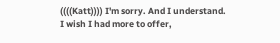((((Katt)))) I'm sorry. And I understand. I wish I had more to offer,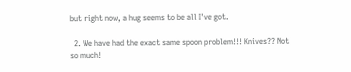but right now, a hug seems to be all I've got.

  2. We have had the exact same spoon problem!!! Knives?? Not so much!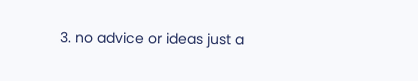3. no advice or ideas just a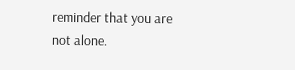reminder that you are not alone.